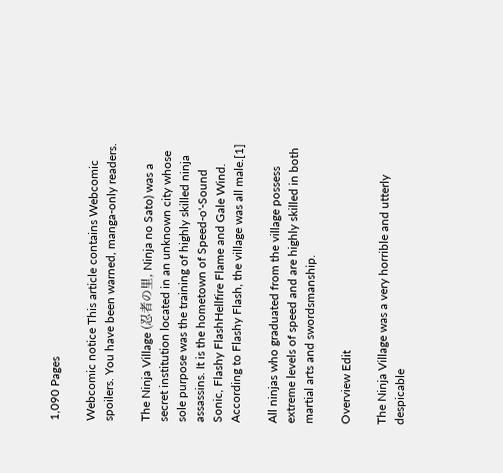1,090 Pages

Webcomic notice This article contains Webcomic spoilers. You have been warned, manga-only readers.

The Ninja Village (忍者の里, Ninja no Sato) was a secret institution located in an unknown city whose sole purpose was the training of highly skilled ninja assassins. It is the hometown of Speed-o'-Sound Sonic, Flashy FlashHellfire Flame and Gale Wind. According to Flashy Flash, the village was all male.[1]

All ninjas who graduated from the village possess extreme levels of speed and are highly skilled in both martial arts and swordsmanship.

Overview Edit

The Ninja Village was a very horrible and utterly despicable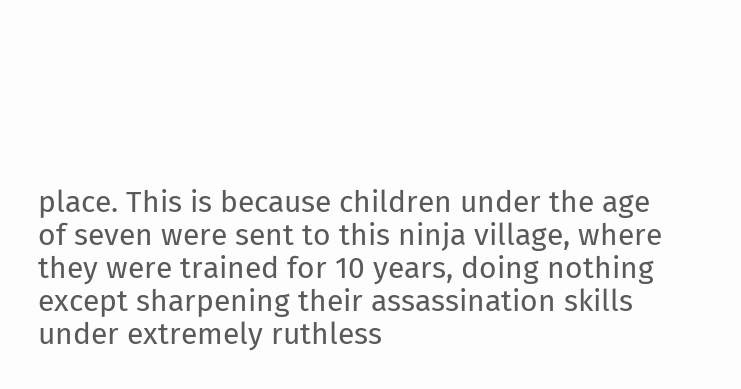place. This is because children under the age of seven were sent to this ninja village, where they were trained for 10 years, doing nothing except sharpening their assassination skills under extremely ruthless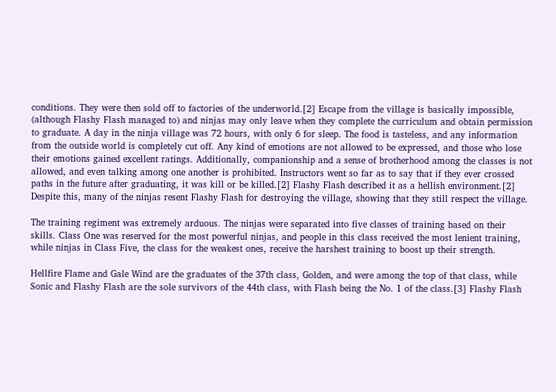conditions. They were then sold off to factories of the underworld.[2] Escape from the village is basically impossible, (although Flashy Flash managed to) and ninjas may only leave when they complete the curriculum and obtain permission to graduate. A day in the ninja village was 72 hours, with only 6 for sleep. The food is tasteless, and any information from the outside world is completely cut off. Any kind of emotions are not allowed to be expressed, and those who lose their emotions gained excellent ratings. Additionally, companionship and a sense of brotherhood among the classes is not allowed, and even talking among one another is prohibited. Instructors went so far as to say that if they ever crossed paths in the future after graduating, it was kill or be killed.[2] Flashy Flash described it as a hellish environment.[2] Despite this, many of the ninjas resent Flashy Flash for destroying the village, showing that they still respect the village.

The training regiment was extremely arduous. The ninjas were separated into five classes of training based on their skills. Class One was reserved for the most powerful ninjas, and people in this class received the most lenient training, while ninjas in Class Five, the class for the weakest ones, receive the harshest training to boost up their strength.

Hellfire Flame and Gale Wind are the graduates of the 37th class, Golden, and were among the top of that class, while Sonic and Flashy Flash are the sole survivors of the 44th class, with Flash being the No. 1 of the class.[3] Flashy Flash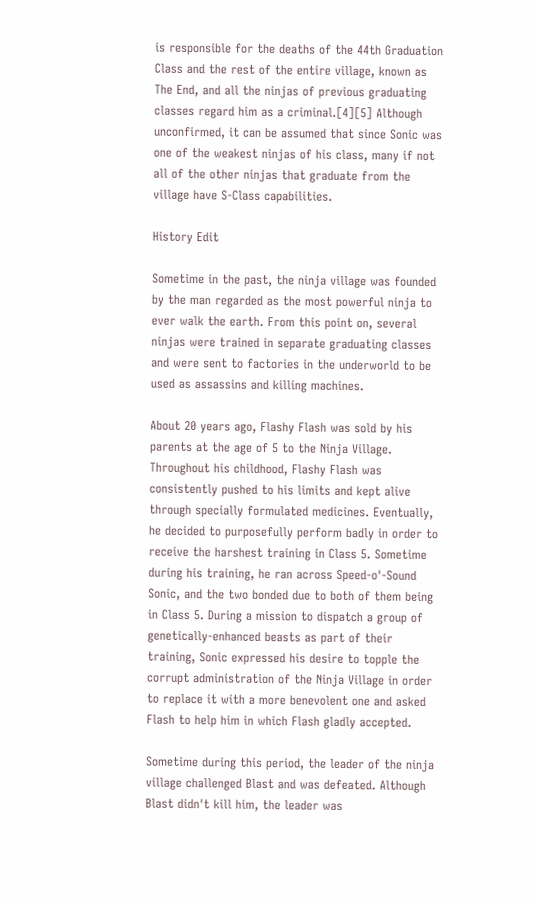is responsible for the deaths of the 44th Graduation Class and the rest of the entire village, known as The End, and all the ninjas of previous graduating classes regard him as a criminal.[4][5] Although unconfirmed, it can be assumed that since Sonic was one of the weakest ninjas of his class, many if not all of the other ninjas that graduate from the village have S-Class capabilities.

History Edit

Sometime in the past, the ninja village was founded by the man regarded as the most powerful ninja to ever walk the earth. From this point on, several ninjas were trained in separate graduating classes and were sent to factories in the underworld to be used as assassins and killing machines.

About 20 years ago, Flashy Flash was sold by his parents at the age of 5 to the Ninja Village. Throughout his childhood, Flashy Flash was consistently pushed to his limits and kept alive through specially formulated medicines. Eventually, he decided to purposefully perform badly in order to receive the harshest training in Class 5. Sometime during his training, he ran across Speed-o'-Sound Sonic, and the two bonded due to both of them being in Class 5. During a mission to dispatch a group of genetically-enhanced beasts as part of their training, Sonic expressed his desire to topple the corrupt administration of the Ninja Village in order to replace it with a more benevolent one and asked Flash to help him in which Flash gladly accepted.

Sometime during this period, the leader of the ninja village challenged Blast and was defeated. Although Blast didn't kill him, the leader was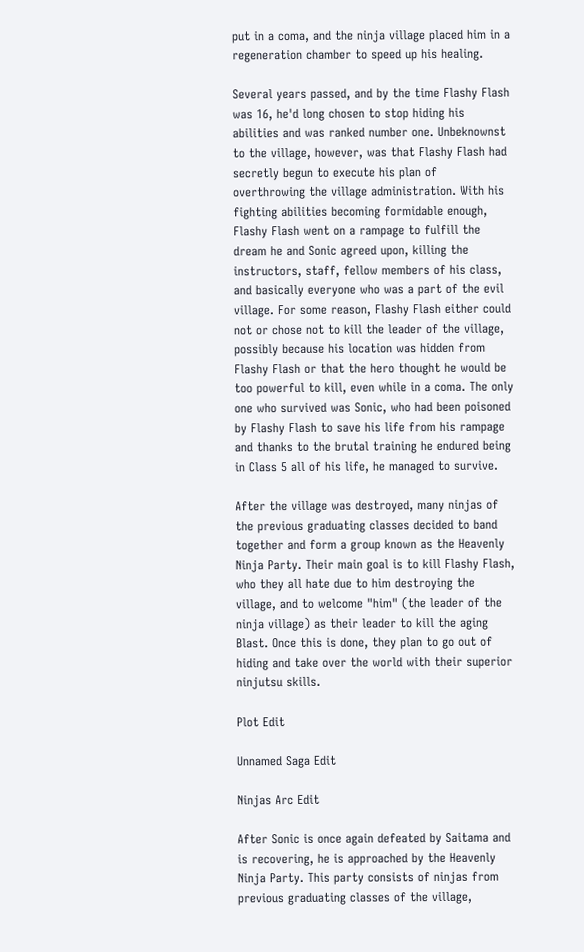put in a coma, and the ninja village placed him in a regeneration chamber to speed up his healing.

Several years passed, and by the time Flashy Flash was 16, he'd long chosen to stop hiding his abilities and was ranked number one. Unbeknownst to the village, however, was that Flashy Flash had secretly begun to execute his plan of overthrowing the village administration. With his fighting abilities becoming formidable enough, Flashy Flash went on a rampage to fulfill the dream he and Sonic agreed upon, killing the instructors, staff, fellow members of his class, and basically everyone who was a part of the evil village. For some reason, Flashy Flash either could not or chose not to kill the leader of the village, possibly because his location was hidden from Flashy Flash or that the hero thought he would be too powerful to kill, even while in a coma. The only one who survived was Sonic, who had been poisoned by Flashy Flash to save his life from his rampage and thanks to the brutal training he endured being in Class 5 all of his life, he managed to survive.

After the village was destroyed, many ninjas of the previous graduating classes decided to band together and form a group known as the Heavenly Ninja Party. Their main goal is to kill Flashy Flash, who they all hate due to him destroying the village, and to welcome "him" (the leader of the ninja village) as their leader to kill the aging Blast. Once this is done, they plan to go out of hiding and take over the world with their superior ninjutsu skills.

Plot Edit

Unnamed Saga Edit

Ninjas Arc Edit

After Sonic is once again defeated by Saitama and is recovering, he is approached by the Heavenly Ninja Party. This party consists of ninjas from previous graduating classes of the village,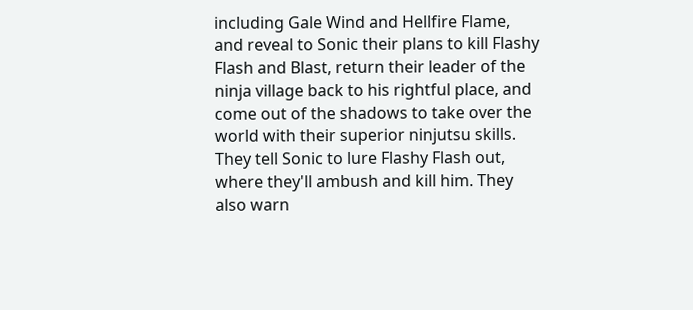including Gale Wind and Hellfire Flame, and reveal to Sonic their plans to kill Flashy Flash and Blast, return their leader of the ninja village back to his rightful place, and come out of the shadows to take over the world with their superior ninjutsu skills. They tell Sonic to lure Flashy Flash out, where they'll ambush and kill him. They also warn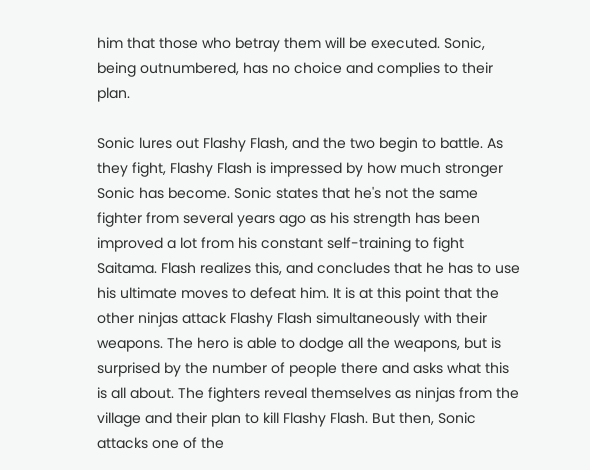him that those who betray them will be executed. Sonic, being outnumbered, has no choice and complies to their plan.

Sonic lures out Flashy Flash, and the two begin to battle. As they fight, Flashy Flash is impressed by how much stronger Sonic has become. Sonic states that he's not the same fighter from several years ago as his strength has been improved a lot from his constant self-training to fight Saitama. Flash realizes this, and concludes that he has to use his ultimate moves to defeat him. It is at this point that the other ninjas attack Flashy Flash simultaneously with their weapons. The hero is able to dodge all the weapons, but is surprised by the number of people there and asks what this is all about. The fighters reveal themselves as ninjas from the village and their plan to kill Flashy Flash. But then, Sonic attacks one of the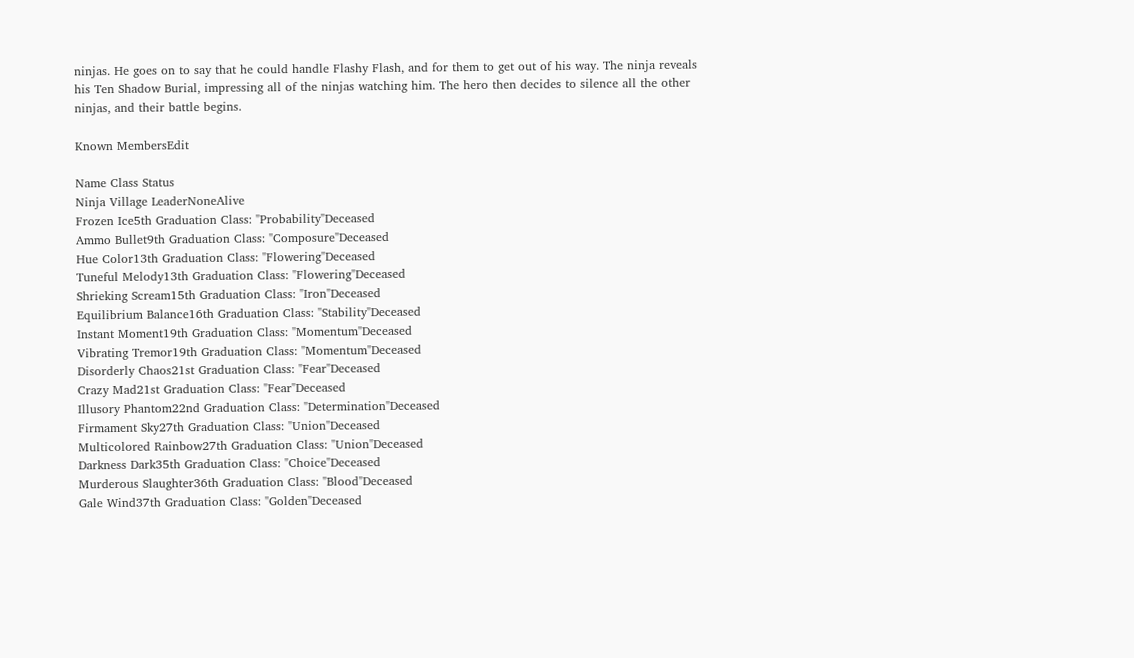ninjas. He goes on to say that he could handle Flashy Flash, and for them to get out of his way. The ninja reveals his Ten Shadow Burial, impressing all of the ninjas watching him. The hero then decides to silence all the other ninjas, and their battle begins.

Known MembersEdit

Name Class Status
Ninja Village LeaderNoneAlive
Frozen Ice5th Graduation Class: "Probability"Deceased
Ammo Bullet9th Graduation Class: "Composure"Deceased
Hue Color13th Graduation Class: "Flowering"Deceased
Tuneful Melody13th Graduation Class: "Flowering"Deceased
Shrieking Scream15th Graduation Class: "Iron"Deceased
Equilibrium Balance16th Graduation Class: "Stability"Deceased
Instant Moment19th Graduation Class: "Momentum"Deceased
Vibrating Tremor19th Graduation Class: "Momentum"Deceased
Disorderly Chaos21st Graduation Class: "Fear"Deceased
Crazy Mad21st Graduation Class: "Fear"Deceased
Illusory Phantom22nd Graduation Class: "Determination"Deceased
Firmament Sky27th Graduation Class: "Union"Deceased
Multicolored Rainbow27th Graduation Class: "Union"Deceased
Darkness Dark35th Graduation Class: "Choice"Deceased
Murderous Slaughter36th Graduation Class: "Blood"Deceased
Gale Wind37th Graduation Class: "Golden"Deceased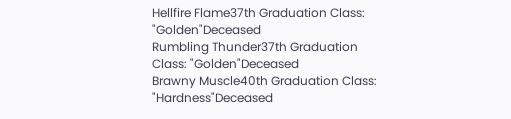Hellfire Flame37th Graduation Class: "Golden"Deceased
Rumbling Thunder37th Graduation Class: "Golden"Deceased
Brawny Muscle40th Graduation Class: "Hardness"Deceased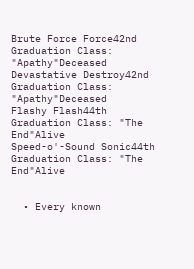Brute Force Force42nd Graduation Class: "Apathy"Deceased
Devastative Destroy42nd Graduation Class: "Apathy"Deceased
Flashy Flash44th Graduation Class: "The End"Alive
Speed-o'-Sound Sonic44th Graduation Class: "The End"Alive


  • Every known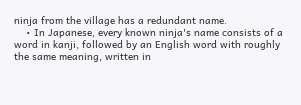ninja from the village has a redundant name.
    • In Japanese, every known ninja's name consists of a word in kanji, followed by an English word with roughly the same meaning, written in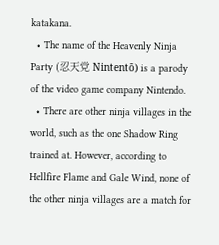katakana.
  • The name of the Heavenly Ninja Party (忍天党 Nintentō) is a parody of the video game company Nintendo.
  • There are other ninja villages in the world, such as the one Shadow Ring trained at. However, according to Hellfire Flame and Gale Wind, none of the other ninja villages are a match for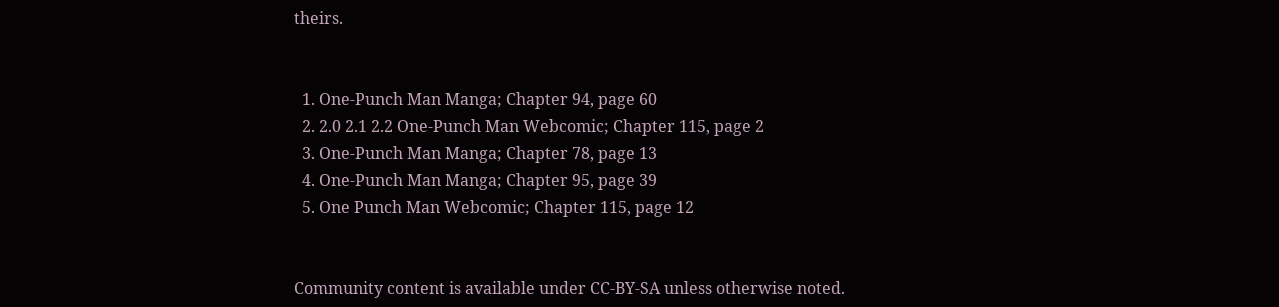theirs.


  1. One-Punch Man Manga; Chapter 94, page 60
  2. 2.0 2.1 2.2 One-Punch Man Webcomic; Chapter 115, page 2
  3. One-Punch Man Manga; Chapter 78, page 13
  4. One-Punch Man Manga; Chapter 95, page 39
  5. One Punch Man Webcomic; Chapter 115, page 12


Community content is available under CC-BY-SA unless otherwise noted.